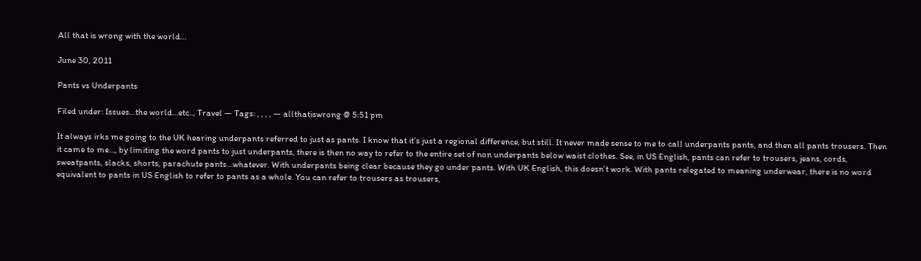All that is wrong with the world…

June 30, 2011

Pants vs Underpants

Filed under: Issues...the world...etc.., Travel — Tags: , , , , — allthatiswrong @ 5:51 pm

It always irks me going to the UK hearing underpants referred to just as pants. I know that it’s just a regional difference, but still. It never made sense to me to call underpants pants, and then all pants trousers. Then it came to me…, by limiting the word pants to just underpants, there is then no way to refer to the entire set of non underpants below waist clothes. See, in US English, pants can refer to trousers, jeans, cords, sweatpants, slacks, shorts, parachute pants…whatever. With underpants being clear because they go under pants. With UK English, this doesn’t work. With pants relegated to meaning underwear, there is no word equivalent to pants in US English to refer to pants as a whole. You can refer to trousers as trousers,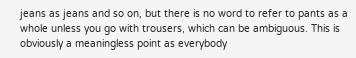jeans as jeans and so on, but there is no word to refer to pants as a whole unless you go with trousers, which can be ambiguous. This is obviously a meaningless point as everybody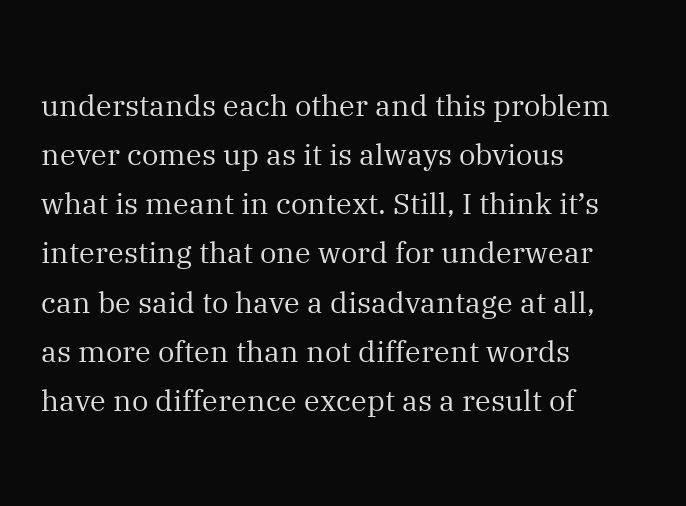understands each other and this problem never comes up as it is always obvious what is meant in context. Still, I think it’s interesting that one word for underwear can be said to have a disadvantage at all, as more often than not different words have no difference except as a result of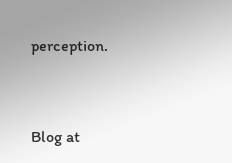perception.


Blog at